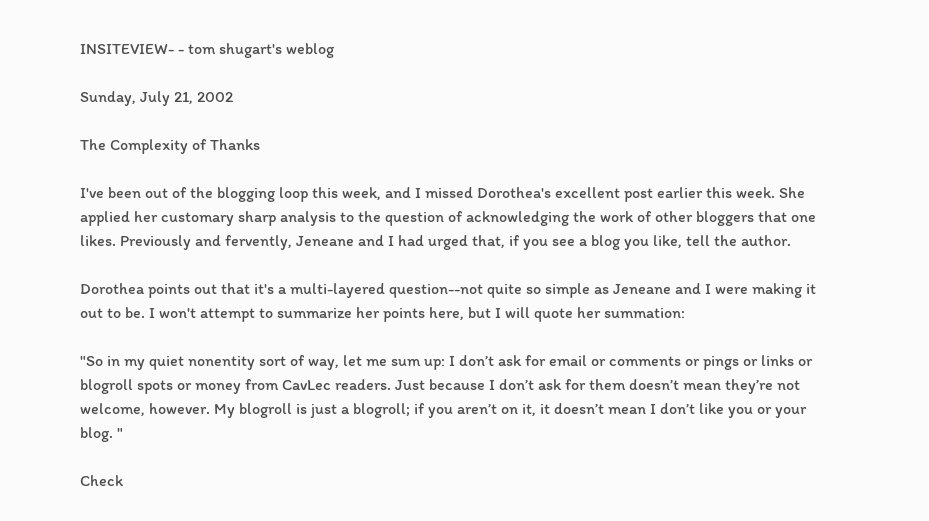INSITEVIEW- - tom shugart's weblog

Sunday, July 21, 2002

The Complexity of Thanks

I've been out of the blogging loop this week, and I missed Dorothea's excellent post earlier this week. She applied her customary sharp analysis to the question of acknowledging the work of other bloggers that one likes. Previously and fervently, Jeneane and I had urged that, if you see a blog you like, tell the author.

Dorothea points out that it's a multi-layered question--not quite so simple as Jeneane and I were making it out to be. I won't attempt to summarize her points here, but I will quote her summation:

"So in my quiet nonentity sort of way, let me sum up: I don’t ask for email or comments or pings or links or blogroll spots or money from CavLec readers. Just because I don’t ask for them doesn’t mean they’re not welcome, however. My blogroll is just a blogroll; if you aren’t on it, it doesn’t mean I don’t like you or your blog. "

Check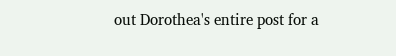out Dorothea's entire post for a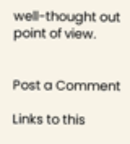well-thought out point of view.


Post a Comment

Links to this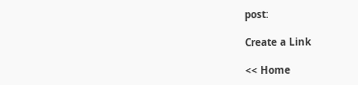post:

Create a Link

<< Home